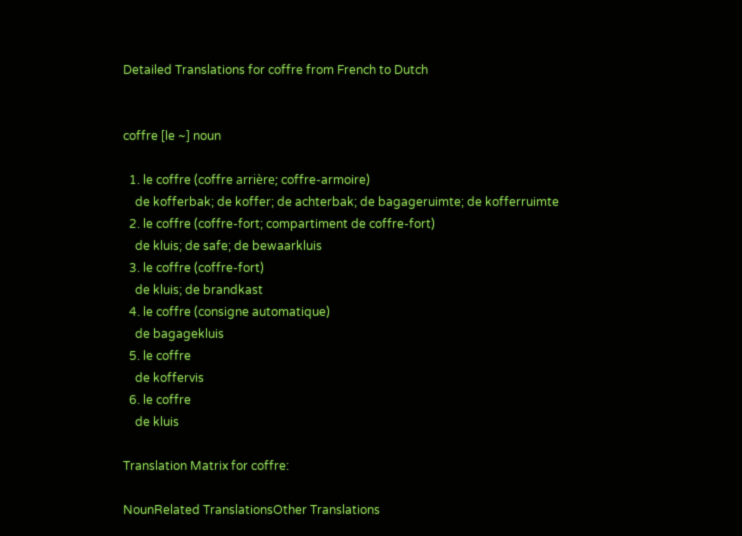Detailed Translations for coffre from French to Dutch


coffre [le ~] noun

  1. le coffre (coffre arrière; coffre-armoire)
    de kofferbak; de koffer; de achterbak; de bagageruimte; de kofferruimte
  2. le coffre (coffre-fort; compartiment de coffre-fort)
    de kluis; de safe; de bewaarkluis
  3. le coffre (coffre-fort)
    de kluis; de brandkast
  4. le coffre (consigne automatique)
    de bagagekluis
  5. le coffre
    de koffervis
  6. le coffre
    de kluis

Translation Matrix for coffre:

NounRelated TranslationsOther Translations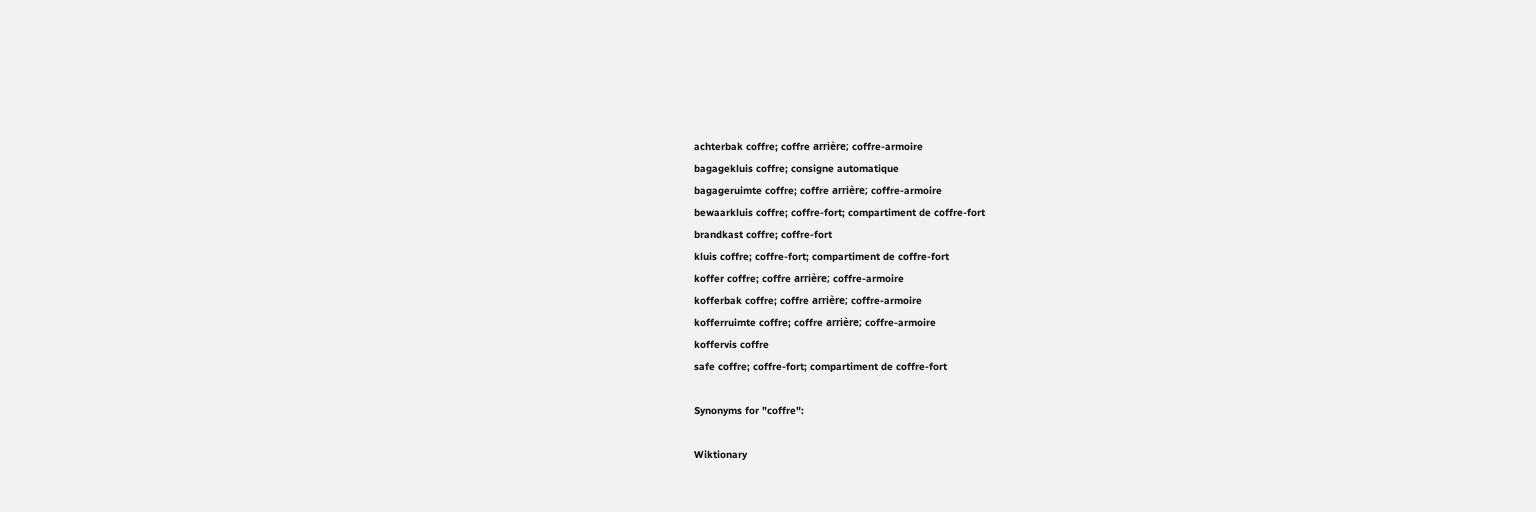achterbak coffre; coffre arrière; coffre-armoire
bagagekluis coffre; consigne automatique
bagageruimte coffre; coffre arrière; coffre-armoire
bewaarkluis coffre; coffre-fort; compartiment de coffre-fort
brandkast coffre; coffre-fort
kluis coffre; coffre-fort; compartiment de coffre-fort
koffer coffre; coffre arrière; coffre-armoire
kofferbak coffre; coffre arrière; coffre-armoire
kofferruimte coffre; coffre arrière; coffre-armoire
koffervis coffre
safe coffre; coffre-fort; compartiment de coffre-fort

Synonyms for "coffre":

Wiktionary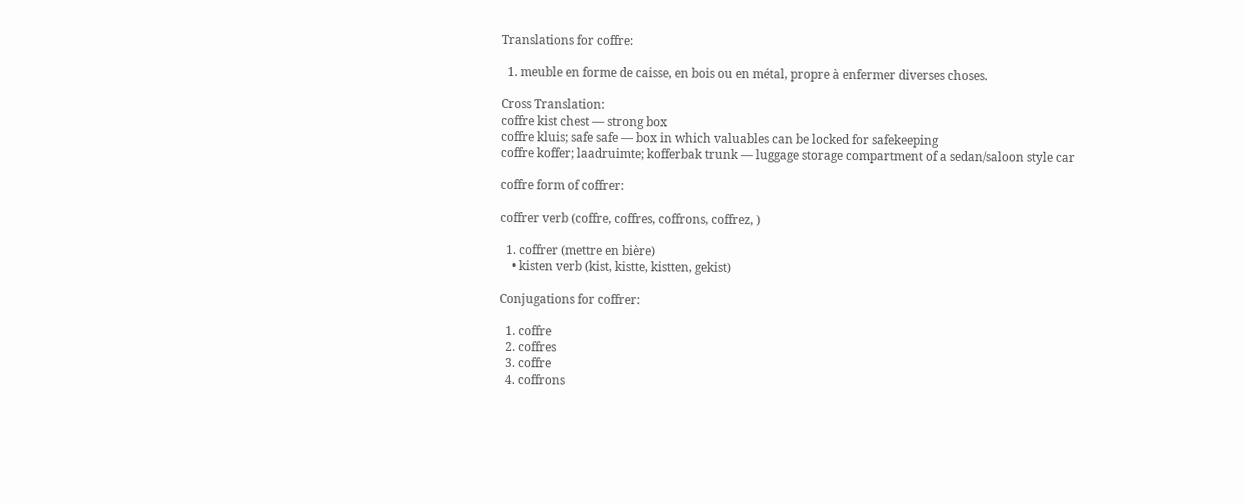Translations for coffre:

  1. meuble en forme de caisse, en bois ou en métal, propre à enfermer diverses choses.

Cross Translation:
coffre kist chest — strong box
coffre kluis; safe safe — box in which valuables can be locked for safekeeping
coffre koffer; laadruimte; kofferbak trunk — luggage storage compartment of a sedan/saloon style car

coffre form of coffrer:

coffrer verb (coffre, coffres, coffrons, coffrez, )

  1. coffrer (mettre en bière)
    • kisten verb (kist, kistte, kistten, gekist)

Conjugations for coffrer:

  1. coffre
  2. coffres
  3. coffre
  4. coffrons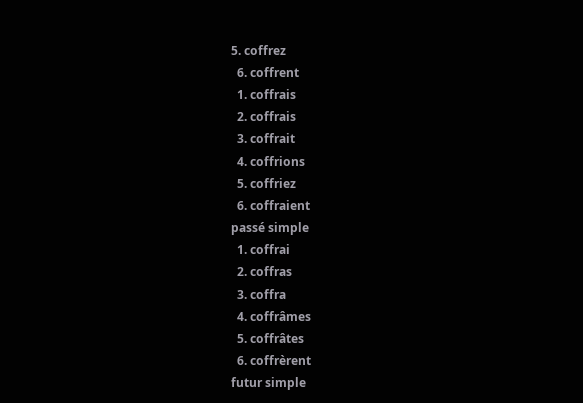5. coffrez
  6. coffrent
  1. coffrais
  2. coffrais
  3. coffrait
  4. coffrions
  5. coffriez
  6. coffraient
passé simple
  1. coffrai
  2. coffras
  3. coffra
  4. coffrâmes
  5. coffrâtes
  6. coffrèrent
futur simple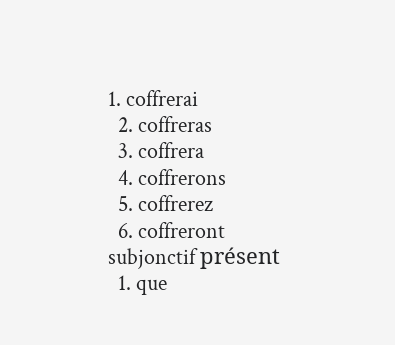1. coffrerai
  2. coffreras
  3. coffrera
  4. coffrerons
  5. coffrerez
  6. coffreront
subjonctif présent
  1. que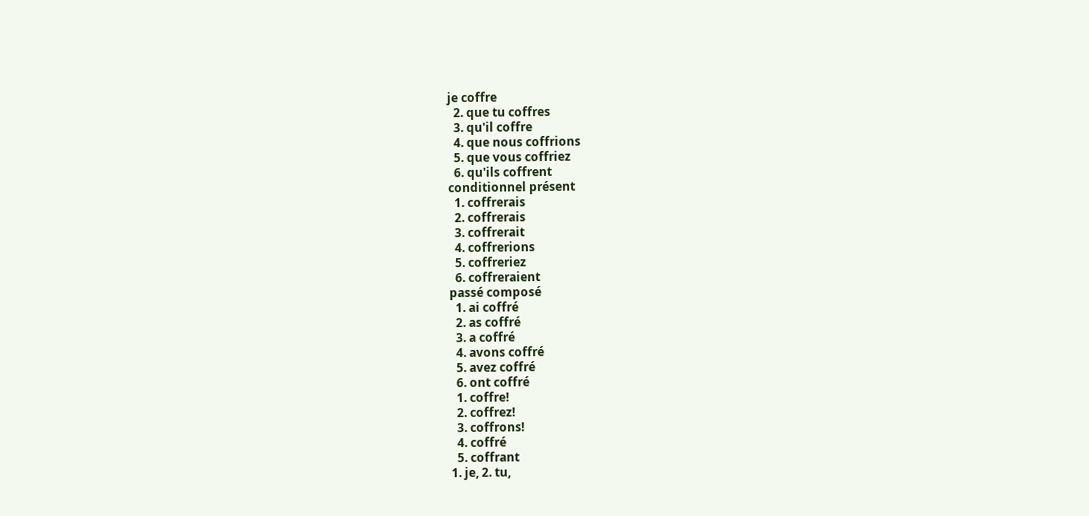je coffre
  2. que tu coffres
  3. qu'il coffre
  4. que nous coffrions
  5. que vous coffriez
  6. qu'ils coffrent
conditionnel présent
  1. coffrerais
  2. coffrerais
  3. coffrerait
  4. coffrerions
  5. coffreriez
  6. coffreraient
passé composé
  1. ai coffré
  2. as coffré
  3. a coffré
  4. avons coffré
  5. avez coffré
  6. ont coffré
  1. coffre!
  2. coffrez!
  3. coffrons!
  4. coffré
  5. coffrant
1. je, 2. tu,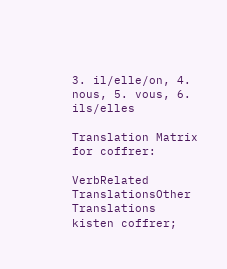3. il/elle/on, 4. nous, 5. vous, 6. ils/elles

Translation Matrix for coffrer:

VerbRelated TranslationsOther Translations
kisten coffrer;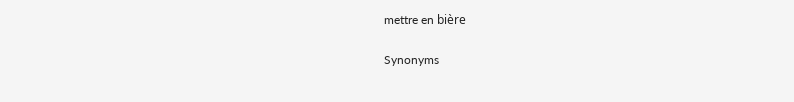mettre en bière

Synonyms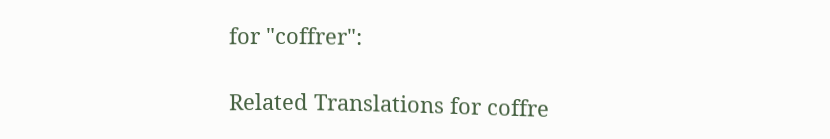for "coffrer":

Related Translations for coffre